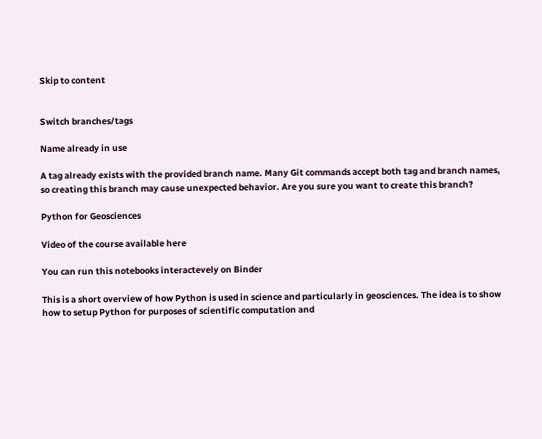Skip to content


Switch branches/tags

Name already in use

A tag already exists with the provided branch name. Many Git commands accept both tag and branch names, so creating this branch may cause unexpected behavior. Are you sure you want to create this branch?

Python for Geosciences

Video of the course available here

You can run this notebooks interactevely on Binder

This is a short overview of how Python is used in science and particularly in geosciences. The idea is to show how to setup Python for purposes of scientific computation and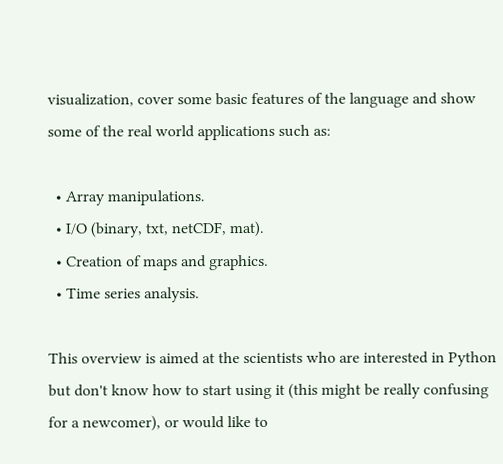visualization, cover some basic features of the language and show some of the real world applications such as:

  • Array manipulations.
  • I/O (binary, txt, netCDF, mat).
  • Creation of maps and graphics.
  • Time series analysis.

This overview is aimed at the scientists who are interested in Python but don't know how to start using it (this might be really confusing for a newcomer), or would like to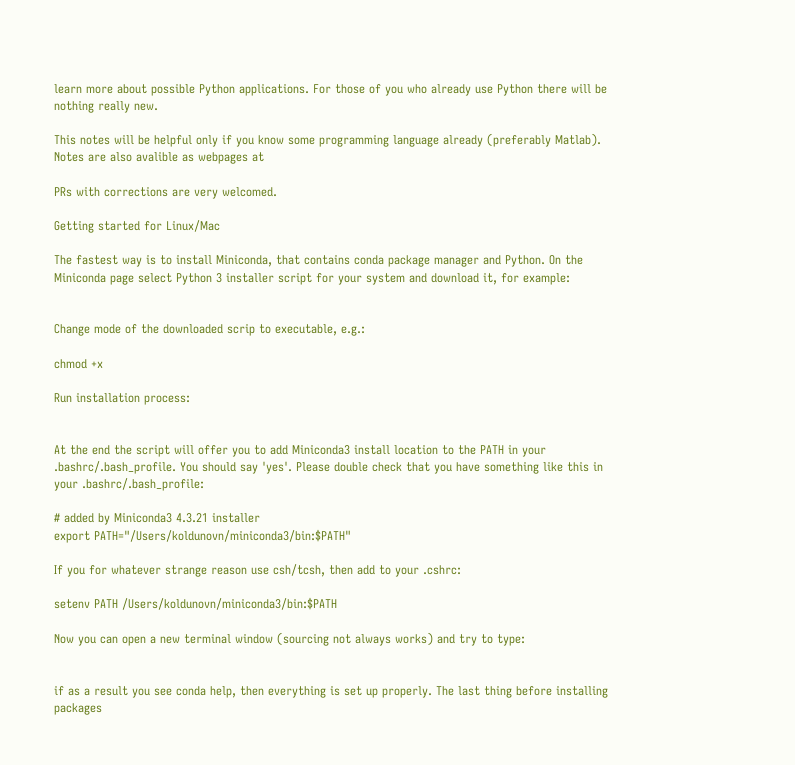learn more about possible Python applications. For those of you who already use Python there will be nothing really new.

This notes will be helpful only if you know some programming language already (preferably Matlab). Notes are also avalible as webpages at

PRs with corrections are very welcomed.

Getting started for Linux/Mac

The fastest way is to install Miniconda, that contains conda package manager and Python. On the Miniconda page select Python 3 installer script for your system and download it, for example:


Change mode of the downloaded scrip to executable, e.g.:

chmod +x

Run installation process:


At the end the script will offer you to add Miniconda3 install location to the PATH in your .bashrc/.bash_profile. You should say 'yes'. Please double check that you have something like this in your .bashrc/.bash_profile:

# added by Miniconda3 4.3.21 installer
export PATH="/Users/koldunovn/miniconda3/bin:$PATH"

If you for whatever strange reason use csh/tcsh, then add to your .cshrc:

setenv PATH /Users/koldunovn/miniconda3/bin:$PATH

Now you can open a new terminal window (sourcing not always works) and try to type:


if as a result you see conda help, then everything is set up properly. The last thing before installing packages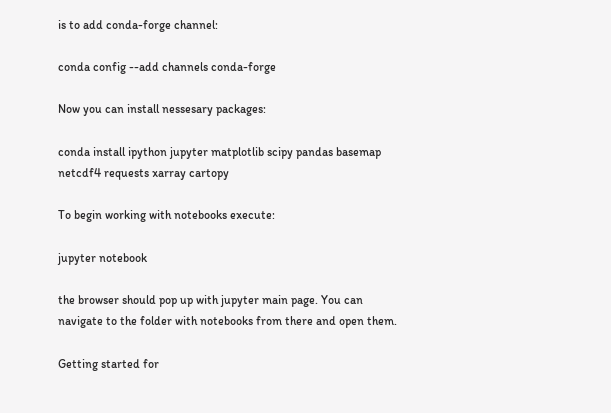is to add conda-forge channel:

conda config --add channels conda-forge

Now you can install nessesary packages:

conda install ipython jupyter matplotlib scipy pandas basemap netcdf4 requests xarray cartopy

To begin working with notebooks execute:

jupyter notebook

the browser should pop up with jupyter main page. You can navigate to the folder with notebooks from there and open them.

Getting started for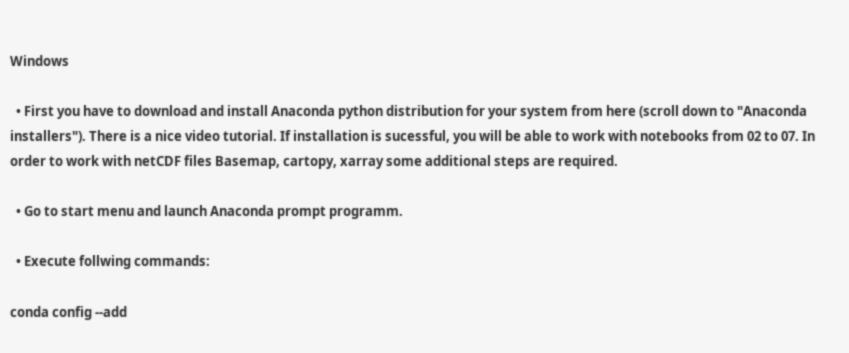Windows

  • First you have to download and install Anaconda python distribution for your system from here (scroll down to "Anaconda installers"). There is a nice video tutorial. If installation is sucessful, you will be able to work with notebooks from 02 to 07. In order to work with netCDF files Basemap, cartopy, xarray some additional steps are required.

  • Go to start menu and launch Anaconda prompt programm.

  • Execute follwing commands:

conda config --add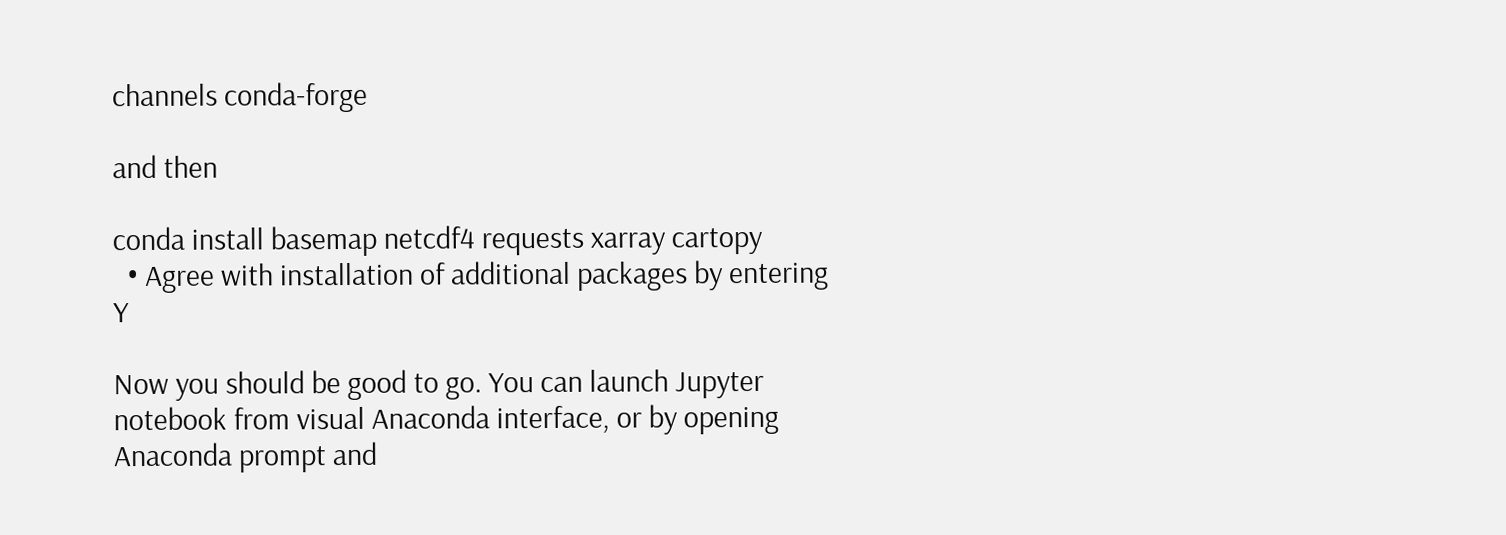channels conda-forge

and then

conda install basemap netcdf4 requests xarray cartopy
  • Agree with installation of additional packages by entering Y

Now you should be good to go. You can launch Jupyter notebook from visual Anaconda interface, or by opening Anaconda prompt and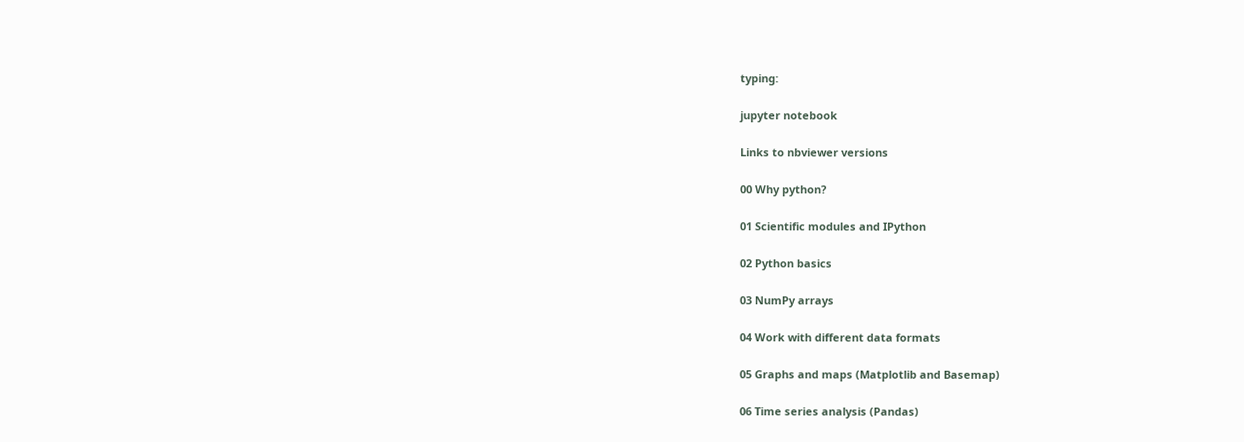typing:

jupyter notebook

Links to nbviewer versions

00 Why python?

01 Scientific modules and IPython

02 Python basics

03 NumPy arrays

04 Work with different data formats

05 Graphs and maps (Matplotlib and Basemap)

06 Time series analysis (Pandas)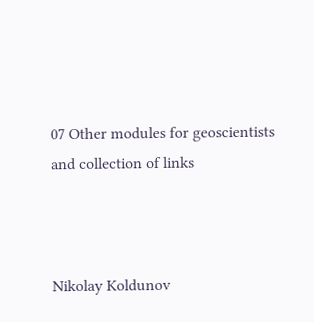07 Other modules for geoscientists and collection of links



Nikolay Koldunov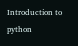Introduction to python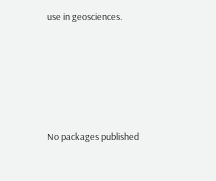use in geosciences.







No packages published